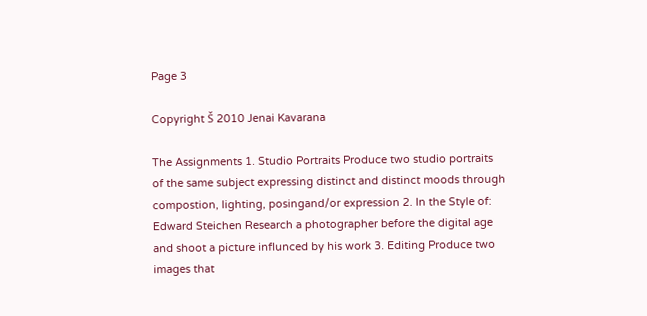Page 3

Copyright Š 2010 Jenai Kavarana

The Assignments 1. Studio Portraits Produce two studio portraits of the same subject expressing distinct and distinct moods through compostion, lighting, posingand/or expression 2. In the Style of: Edward Steichen Research a photographer before the digital age and shoot a picture influnced by his work 3. Editing Produce two images that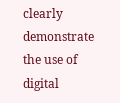clearly demonstrate the use of digital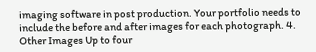imaging software in post production. Your portfolio needs to include the before and after images for each photograph. 4. Other Images Up to four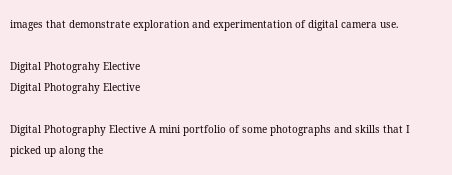images that demonstrate exploration and experimentation of digital camera use.

Digital Photograhy Elective
Digital Photograhy Elective

Digital Photography Elective A mini portfolio of some photographs and skills that I picked up along the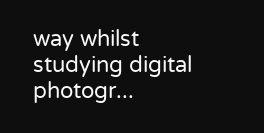way whilst studying digital photogr...